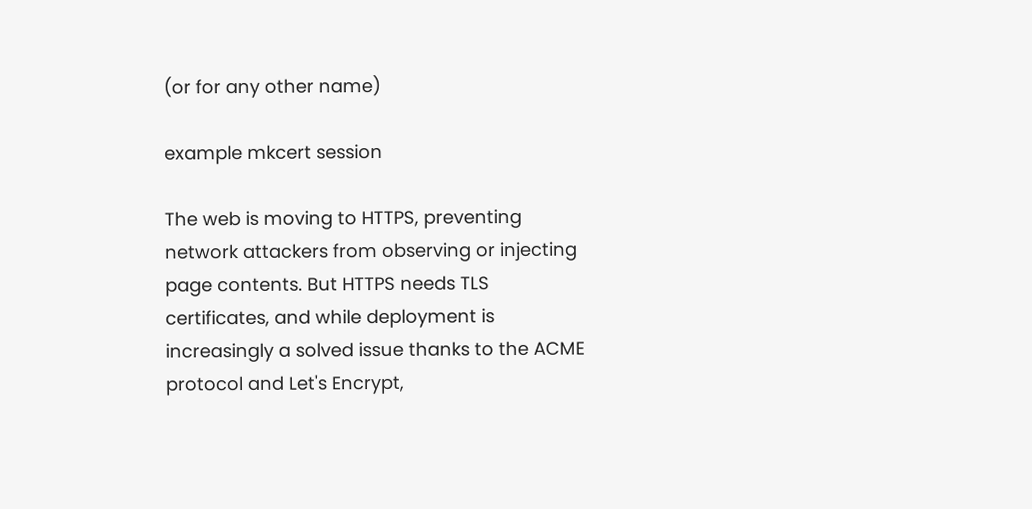(or for any other name)

example mkcert session

The web is moving to HTTPS, preventing network attackers from observing or injecting page contents. But HTTPS needs TLS certificates, and while deployment is increasingly a solved issue thanks to the ACME protocol and Let's Encrypt,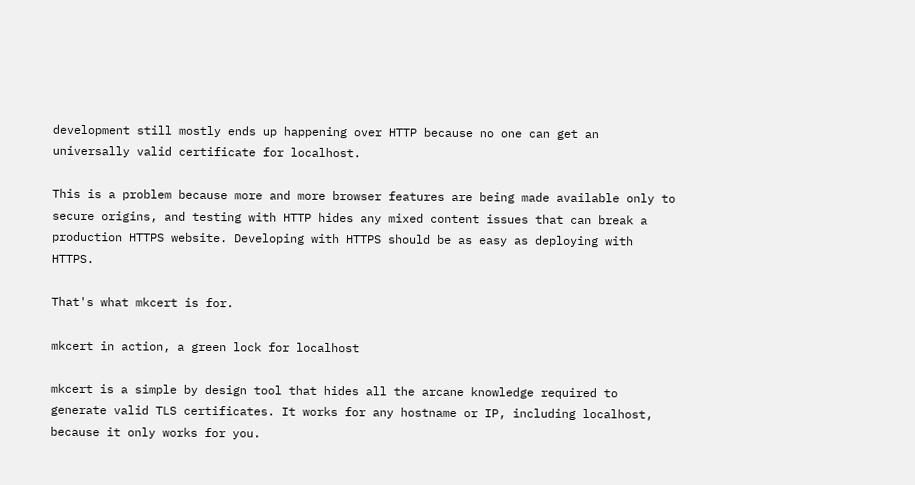development still mostly ends up happening over HTTP because no one can get an universally valid certificate for localhost.

This is a problem because more and more browser features are being made available only to secure origins, and testing with HTTP hides any mixed content issues that can break a production HTTPS website. Developing with HTTPS should be as easy as deploying with HTTPS.

That's what mkcert is for.

mkcert in action, a green lock for localhost

mkcert is a simple by design tool that hides all the arcane knowledge required to generate valid TLS certificates. It works for any hostname or IP, including localhost, because it only works for you.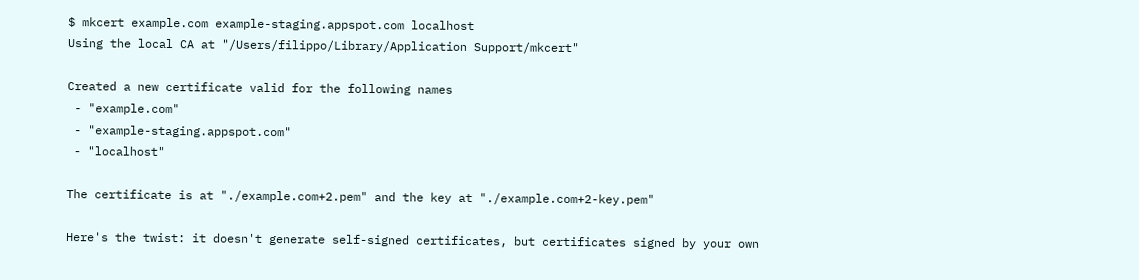$ mkcert example.com example-staging.appspot.com localhost
Using the local CA at "/Users/filippo/Library/Application Support/mkcert"

Created a new certificate valid for the following names
 - "example.com"
 - "example-staging.appspot.com"
 - "localhost"

The certificate is at "./example.com+2.pem" and the key at "./example.com+2-key.pem"

Here's the twist: it doesn't generate self-signed certificates, but certificates signed by your own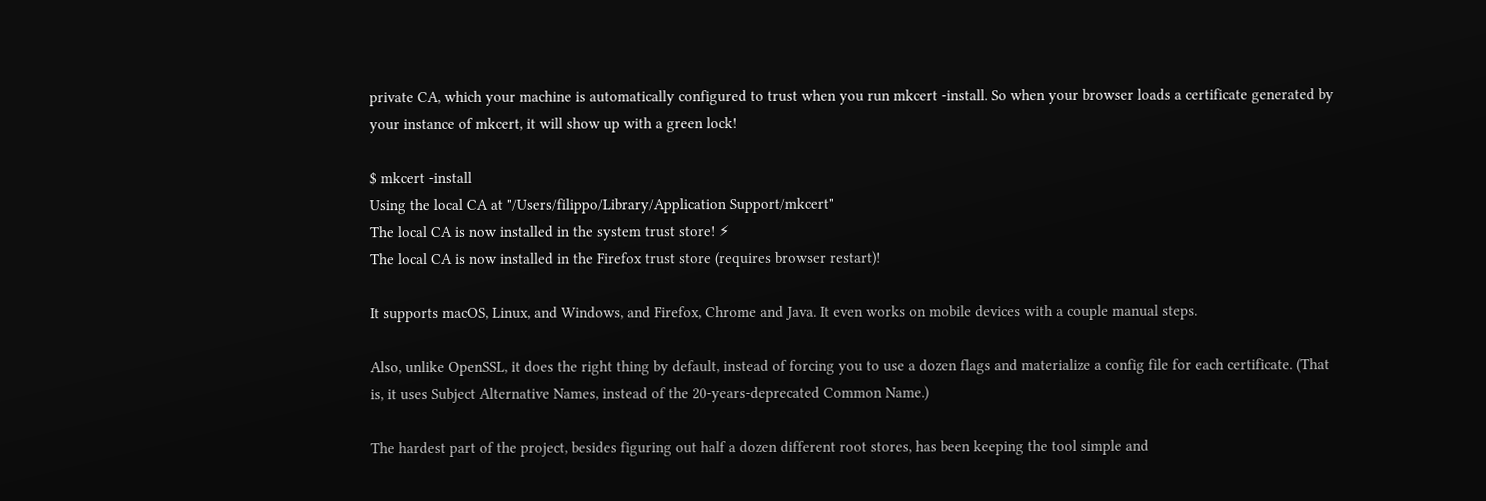private CA, which your machine is automatically configured to trust when you run mkcert -install. So when your browser loads a certificate generated by your instance of mkcert, it will show up with a green lock!

$ mkcert -install
Using the local CA at "/Users/filippo/Library/Application Support/mkcert"
The local CA is now installed in the system trust store! ⚡
The local CA is now installed in the Firefox trust store (requires browser restart)!

It supports macOS, Linux, and Windows, and Firefox, Chrome and Java. It even works on mobile devices with a couple manual steps.

Also, unlike OpenSSL, it does the right thing by default, instead of forcing you to use a dozen flags and materialize a config file for each certificate. (That is, it uses Subject Alternative Names, instead of the 20-years-deprecated Common Name.)

The hardest part of the project, besides figuring out half a dozen different root stores, has been keeping the tool simple and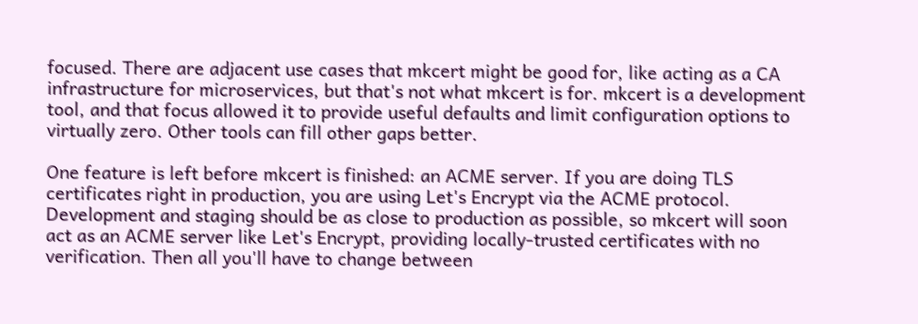focused. There are adjacent use cases that mkcert might be good for, like acting as a CA infrastructure for microservices, but that's not what mkcert is for. mkcert is a development tool, and that focus allowed it to provide useful defaults and limit configuration options to virtually zero. Other tools can fill other gaps better.

One feature is left before mkcert is finished: an ACME server. If you are doing TLS certificates right in production, you are using Let's Encrypt via the ACME protocol. Development and staging should be as close to production as possible, so mkcert will soon act as an ACME server like Let's Encrypt, providing locally-trusted certificates with no verification. Then all you'll have to change between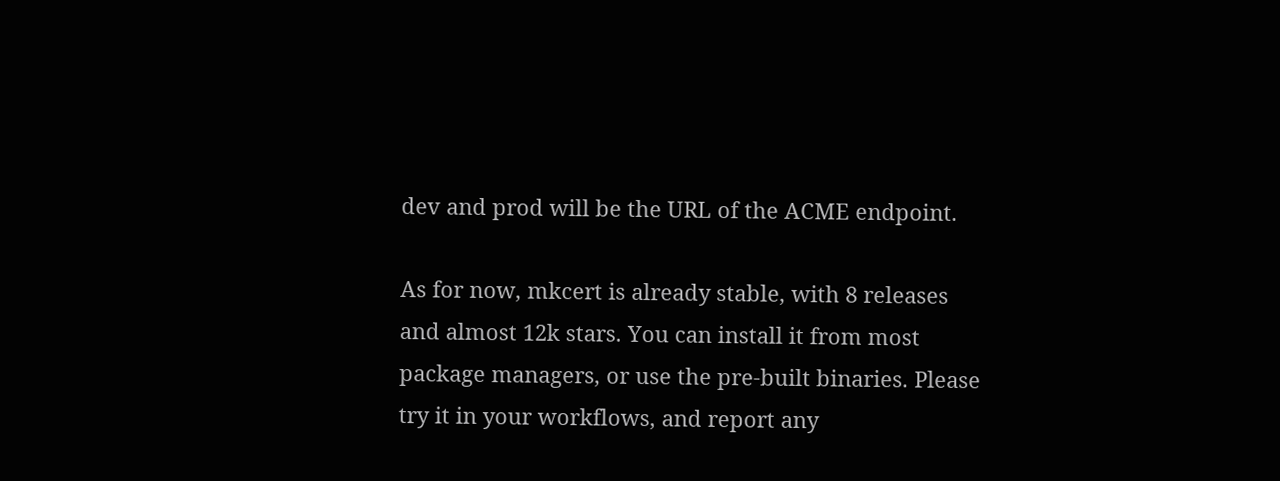dev and prod will be the URL of the ACME endpoint.

As for now, mkcert is already stable, with 8 releases and almost 12k stars. You can install it from most package managers, or use the pre-built binaries. Please try it in your workflows, and report any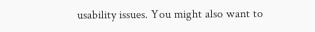usability issues. You might also want to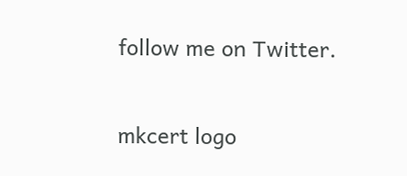follow me on Twitter.

mkcert logo